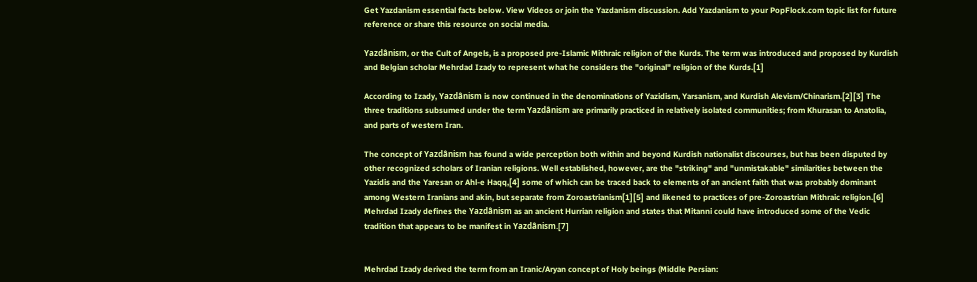Get Yazdanism essential facts below. View Videos or join the Yazdanism discussion. Add Yazdanism to your PopFlock.com topic list for future reference or share this resource on social media.

Yazdânism, or the Cult of Angels, is a proposed pre-Islamic Mithraic religion of the Kurds. The term was introduced and proposed by Kurdish and Belgian scholar Mehrdad Izady to represent what he considers the "original" religion of the Kurds.[1]

According to Izady, Yazdânism is now continued in the denominations of Yazidism, Yarsanism, and Kurdish Alevism/Chinarism.[2][3] The three traditions subsumed under the term Yazdânism are primarily practiced in relatively isolated communities; from Khurasan to Anatolia, and parts of western Iran.

The concept of Yazdânism has found a wide perception both within and beyond Kurdish nationalist discourses, but has been disputed by other recognized scholars of Iranian religions. Well established, however, are the "striking" and "unmistakable" similarities between the Yazidis and the Yaresan or Ahl-e Haqq,[4] some of which can be traced back to elements of an ancient faith that was probably dominant among Western Iranians and akin, but separate from Zoroastrianism[1][5] and likened to practices of pre-Zoroastrian Mithraic religion.[6] Mehrdad Izady defines the Yazdânism as an ancient Hurrian religion and states that Mitanni could have introduced some of the Vedic tradition that appears to be manifest in Yazdânism.[7]


Mehrdad Izady derived the term from an Iranic/Aryan concept of Holy beings (Middle Persian: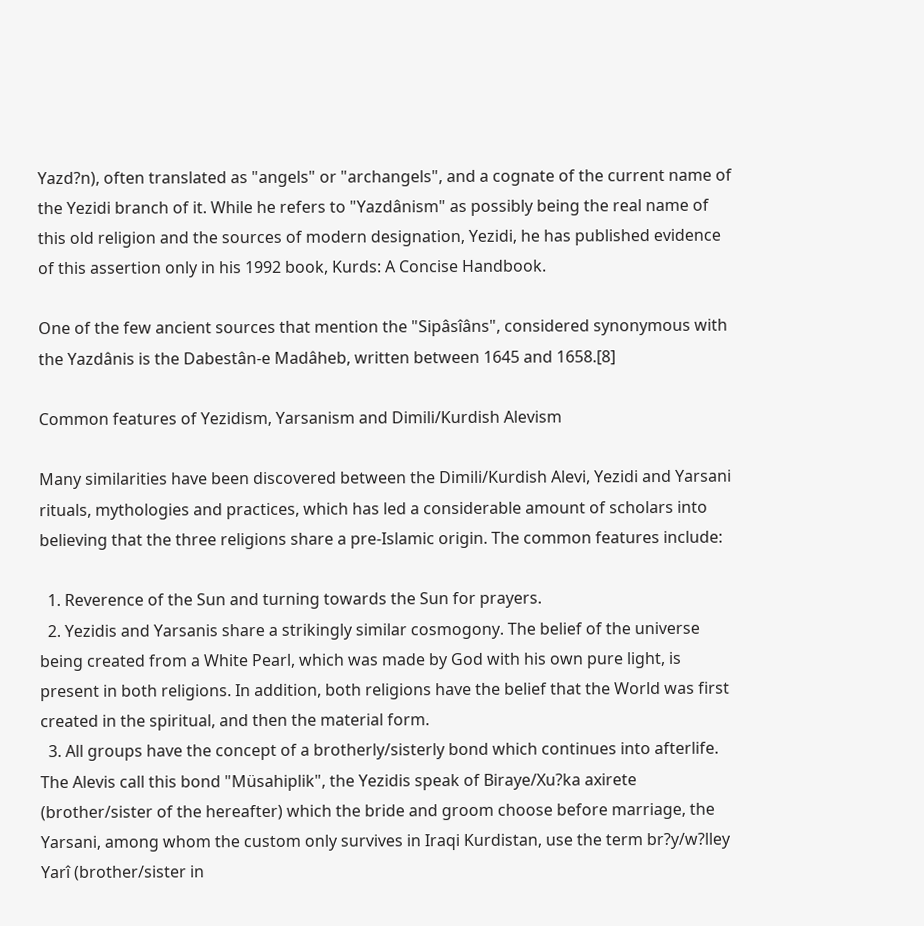Yazd?n), often translated as "angels" or "archangels", and a cognate of the current name of the Yezidi branch of it. While he refers to "Yazdânism" as possibly being the real name of this old religion and the sources of modern designation, Yezidi, he has published evidence of this assertion only in his 1992 book, Kurds: A Concise Handbook.

One of the few ancient sources that mention the "Sipâsîâns", considered synonymous with the Yazdânis is the Dabestân-e Madâheb, written between 1645 and 1658.[8]

Common features of Yezidism, Yarsanism and Dimili/Kurdish Alevism

Many similarities have been discovered between the Dimili/Kurdish Alevi, Yezidi and Yarsani rituals, mythologies and practices, which has led a considerable amount of scholars into believing that the three religions share a pre-Islamic origin. The common features include:

  1. Reverence of the Sun and turning towards the Sun for prayers.
  2. Yezidis and Yarsanis share a strikingly similar cosmogony. The belief of the universe being created from a White Pearl, which was made by God with his own pure light, is present in both religions. In addition, both religions have the belief that the World was first created in the spiritual, and then the material form.
  3. All groups have the concept of a brotherly/sisterly bond which continues into afterlife. The Alevis call this bond "Müsahiplik", the Yezidis speak of Biraye/Xu?ka axirete (brother/sister of the hereafter) which the bride and groom choose before marriage, the Yarsani, among whom the custom only survives in Iraqi Kurdistan, use the term br?y/w?lley Yarî (brother/sister in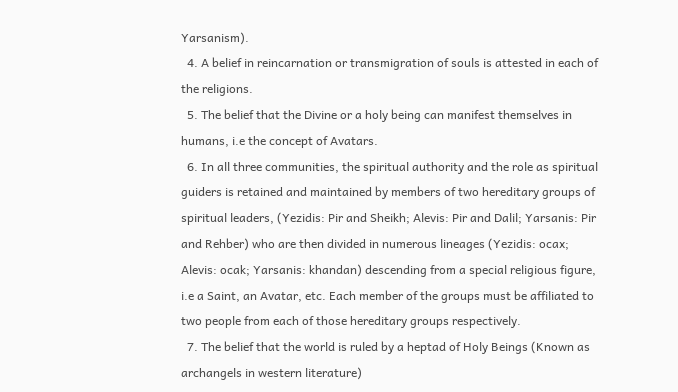Yarsanism).
  4. A belief in reincarnation or transmigration of souls is attested in each of the religions.
  5. The belief that the Divine or a holy being can manifest themselves in humans, i.e the concept of Avatars.
  6. In all three communities, the spiritual authority and the role as spiritual guiders is retained and maintained by members of two hereditary groups of spiritual leaders, (Yezidis: Pir and Sheikh; Alevis: Pir and Dalil; Yarsanis: Pir and Rehber) who are then divided in numerous lineages (Yezidis: ocax; Alevis: ocak; Yarsanis: khandan) descending from a special religious figure, i.e a Saint, an Avatar, etc. Each member of the groups must be affiliated to two people from each of those hereditary groups respectively.
  7. The belief that the world is ruled by a heptad of Holy Beings (Known as archangels in western literature)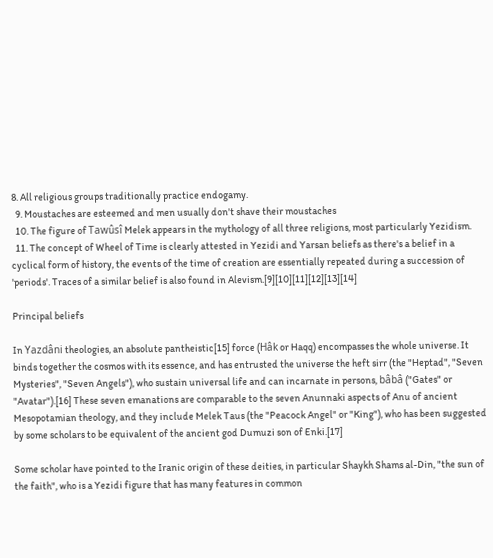8. All religious groups traditionally practice endogamy.
  9. Moustaches are esteemed and men usually don't shave their moustaches
  10. The figure of Tawûsî Melek appears in the mythology of all three religions, most particularly Yezidism.
  11. The concept of Wheel of Time is clearly attested in Yezidi and Yarsan beliefs as there's a belief in a cyclical form of history, the events of the time of creation are essentially repeated during a succession of 'periods'. Traces of a similar belief is also found in Alevism.[9][10][11][12][13][14]

Principal beliefs

In Yazdâni theologies, an absolute pantheistic[15] force (Hâk or Haqq) encompasses the whole universe. It binds together the cosmos with its essence, and has entrusted the universe the heft sirr (the "Heptad", "Seven Mysteries", "Seven Angels"), who sustain universal life and can incarnate in persons, bâbâ ("Gates" or "Avatar").[16] These seven emanations are comparable to the seven Anunnaki aspects of Anu of ancient Mesopotamian theology, and they include Melek Taus (the "Peacock Angel" or "King"), who has been suggested by some scholars to be equivalent of the ancient god Dumuzi son of Enki.[17]

Some scholar have pointed to the Iranic origin of these deities, in particular Shaykh Shams al-Din, "the sun of the faith", who is a Yezidi figure that has many features in common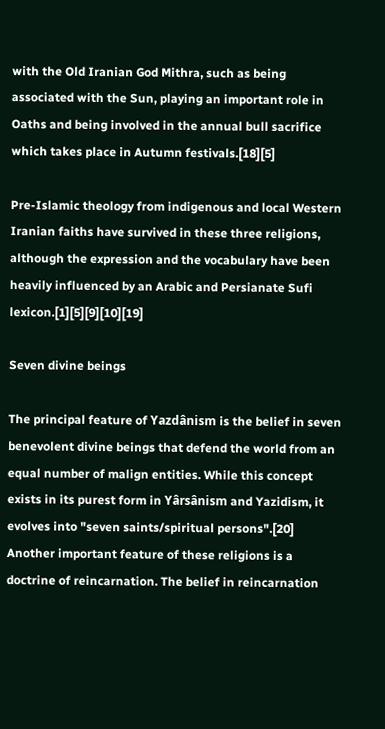with the Old Iranian God Mithra, such as being associated with the Sun, playing an important role in Oaths and being involved in the annual bull sacrifice which takes place in Autumn festivals.[18][5]

Pre-Islamic theology from indigenous and local Western Iranian faiths have survived in these three religions, although the expression and the vocabulary have been heavily influenced by an Arabic and Persianate Sufi lexicon.[1][5][9][10][19]

Seven divine beings

The principal feature of Yazdânism is the belief in seven benevolent divine beings that defend the world from an equal number of malign entities. While this concept exists in its purest form in Yârsânism and Yazidism, it evolves into "seven saints/spiritual persons".[20] Another important feature of these religions is a doctrine of reincarnation. The belief in reincarnation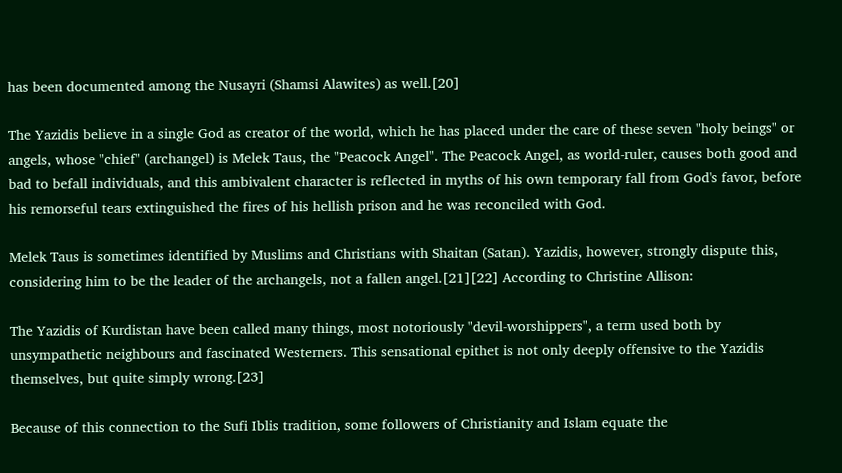has been documented among the Nusayri (Shamsi Alawites) as well.[20]

The Yazidis believe in a single God as creator of the world, which he has placed under the care of these seven "holy beings" or angels, whose "chief" (archangel) is Melek Taus, the "Peacock Angel". The Peacock Angel, as world-ruler, causes both good and bad to befall individuals, and this ambivalent character is reflected in myths of his own temporary fall from God's favor, before his remorseful tears extinguished the fires of his hellish prison and he was reconciled with God.

Melek Taus is sometimes identified by Muslims and Christians with Shaitan (Satan). Yazidis, however, strongly dispute this, considering him to be the leader of the archangels, not a fallen angel.[21][22] According to Christine Allison:

The Yazidis of Kurdistan have been called many things, most notoriously "devil-worshippers", a term used both by unsympathetic neighbours and fascinated Westerners. This sensational epithet is not only deeply offensive to the Yazidis themselves, but quite simply wrong.[23]

Because of this connection to the Sufi Iblis tradition, some followers of Christianity and Islam equate the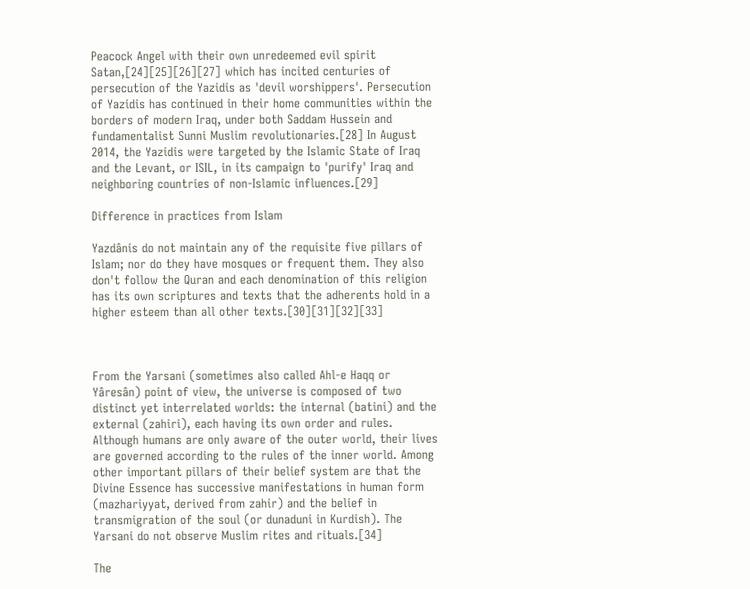Peacock Angel with their own unredeemed evil spirit Satan,[24][25][26][27] which has incited centuries of persecution of the Yazidis as 'devil worshippers'. Persecution of Yazidis has continued in their home communities within the borders of modern Iraq, under both Saddam Hussein and fundamentalist Sunni Muslim revolutionaries.[28] In August 2014, the Yazidis were targeted by the Islamic State of Iraq and the Levant, or ISIL, in its campaign to 'purify' Iraq and neighboring countries of non-Islamic influences.[29]

Difference in practices from Islam

Yazdânis do not maintain any of the requisite five pillars of Islam; nor do they have mosques or frequent them. They also don't follow the Quran and each denomination of this religion has its own scriptures and texts that the adherents hold in a higher esteem than all other texts.[30][31][32][33]



From the Yarsani (sometimes also called Ahl-e Haqq or Yâresân) point of view, the universe is composed of two distinct yet interrelated worlds: the internal (batini) and the external (zahiri), each having its own order and rules. Although humans are only aware of the outer world, their lives are governed according to the rules of the inner world. Among other important pillars of their belief system are that the Divine Essence has successive manifestations in human form (mazhariyyat, derived from zahir) and the belief in transmigration of the soul (or dunaduni in Kurdish). The Yarsani do not observe Muslim rites and rituals.[34]

The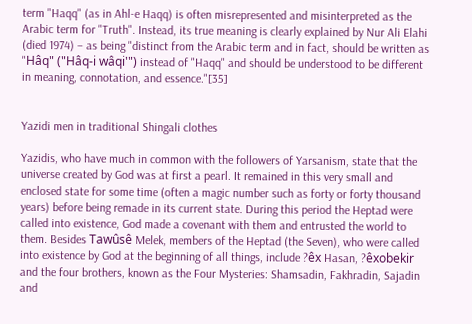term "Haqq" (as in Ahl-e Haqq) is often misrepresented and misinterpreted as the Arabic term for "Truth". Instead, its true meaning is clearly explained by Nur Ali Elahi (died 1974) – as being "distinct from the Arabic term and in fact, should be written as "Hâq" ("Hâq-i wâqi'") instead of "Haqq" and should be understood to be different in meaning, connotation, and essence."[35]


Yazidi men in traditional Shingali clothes

Yazidis, who have much in common with the followers of Yarsanism, state that the universe created by God was at first a pearl. It remained in this very small and enclosed state for some time (often a magic number such as forty or forty thousand years) before being remade in its current state. During this period the Heptad were called into existence, God made a covenant with them and entrusted the world to them. Besides Tawûsê Melek, members of the Heptad (the Seven), who were called into existence by God at the beginning of all things, include ?êx Hasan, ?êxobekir and the four brothers, known as the Four Mysteries: Shamsadin, Fakhradin, Sajadin and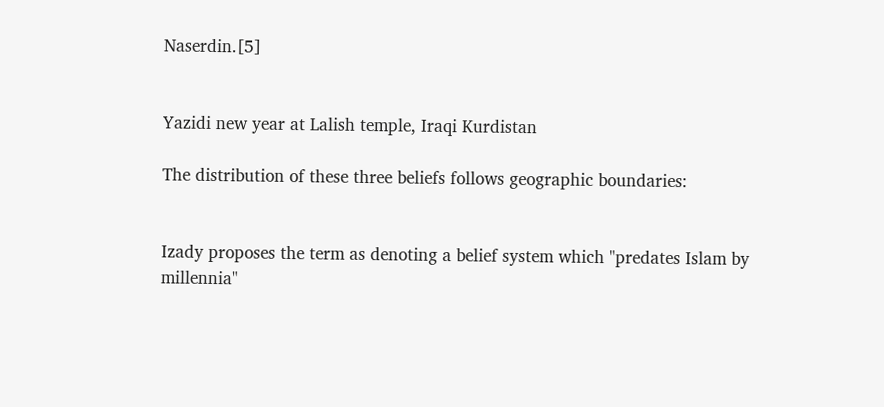Naserdin.[5]


Yazidi new year at Lalish temple, Iraqi Kurdistan

The distribution of these three beliefs follows geographic boundaries:


Izady proposes the term as denoting a belief system which "predates Islam by millennia"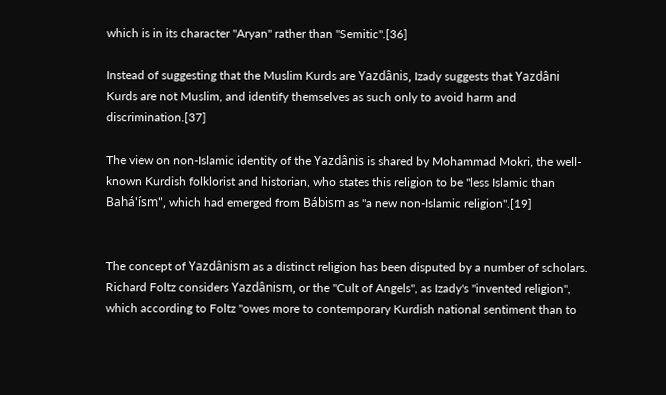which is in its character "Aryan" rather than "Semitic".[36]

Instead of suggesting that the Muslim Kurds are Yazdânis, Izady suggests that Yazdâni Kurds are not Muslim, and identify themselves as such only to avoid harm and discrimination.[37]

The view on non-Islamic identity of the Yazdânis is shared by Mohammad Mokri, the well-known Kurdish folklorist and historian, who states this religion to be "less Islamic than Bahá'ísm", which had emerged from Bábism as "a new non-Islamic religion".[19]


The concept of Yazdânism as a distinct religion has been disputed by a number of scholars. Richard Foltz considers Yazdânism, or the "Cult of Angels", as Izady's "invented religion", which according to Foltz "owes more to contemporary Kurdish national sentiment than to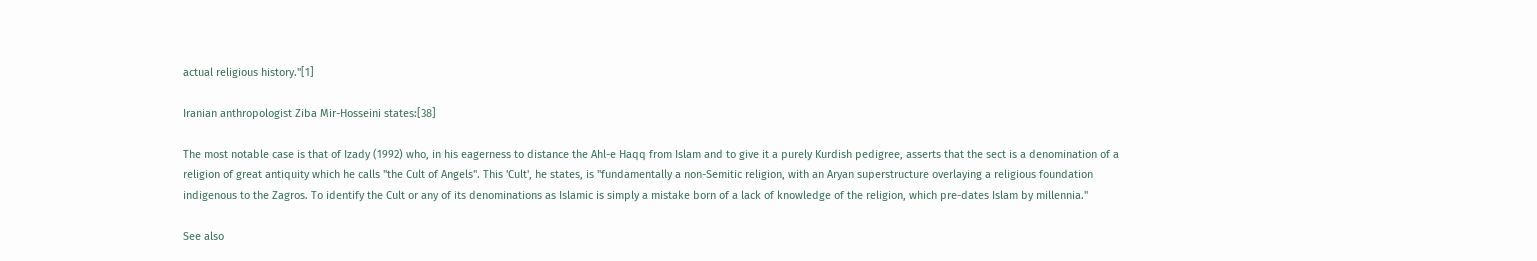actual religious history."[1]

Iranian anthropologist Ziba Mir-Hosseini states:[38]

The most notable case is that of Izady (1992) who, in his eagerness to distance the Ahl-e Haqq from Islam and to give it a purely Kurdish pedigree, asserts that the sect is a denomination of a religion of great antiquity which he calls "the Cult of Angels". This 'Cult', he states, is "fundamentally a non-Semitic religion, with an Aryan superstructure overlaying a religious foundation indigenous to the Zagros. To identify the Cult or any of its denominations as Islamic is simply a mistake born of a lack of knowledge of the religion, which pre-dates Islam by millennia."

See also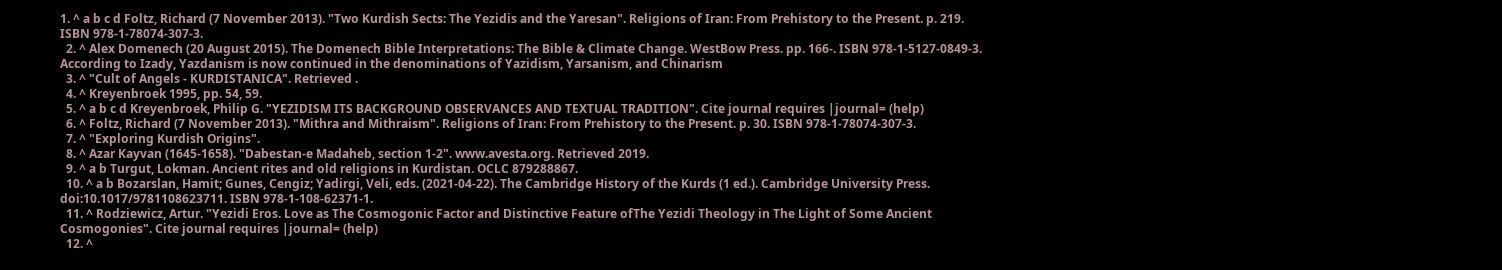1. ^ a b c d Foltz, Richard (7 November 2013). "Two Kurdish Sects: The Yezidis and the Yaresan". Religions of Iran: From Prehistory to the Present. p. 219. ISBN 978-1-78074-307-3.
  2. ^ Alex Domenech (20 August 2015). The Domenech Bible Interpretations: The Bible & Climate Change. WestBow Press. pp. 166-. ISBN 978-1-5127-0849-3. According to Izady, Yazdanism is now continued in the denominations of Yazidism, Yarsanism, and Chinarism
  3. ^ "Cult of Angels - KURDISTANICA". Retrieved .
  4. ^ Kreyenbroek 1995, pp. 54, 59.
  5. ^ a b c d Kreyenbroek, Philip G. "YEZIDISM ITS BACKGROUND OBSERVANCES AND TEXTUAL TRADITION". Cite journal requires |journal= (help)
  6. ^ Foltz, Richard (7 November 2013). "Mithra and Mithraism". Religions of Iran: From Prehistory to the Present. p. 30. ISBN 978-1-78074-307-3.
  7. ^ "Exploring Kurdish Origins".
  8. ^ Azar Kayvan (1645-1658). "Dabestan-e Madaheb, section 1-2". www.avesta.org. Retrieved 2019.
  9. ^ a b Turgut, Lokman. Ancient rites and old religions in Kurdistan. OCLC 879288867.
  10. ^ a b Bozarslan, Hamit; Gunes, Cengiz; Yadirgi, Veli, eds. (2021-04-22). The Cambridge History of the Kurds (1 ed.). Cambridge University Press. doi:10.1017/9781108623711. ISBN 978-1-108-62371-1.
  11. ^ Rodziewicz, Artur. "Yezidi Eros. Love as The Cosmogonic Factor and Distinctive Feature ofThe Yezidi Theology in The Light of Some Ancient Cosmogonies". Cite journal requires |journal= (help)
  12. ^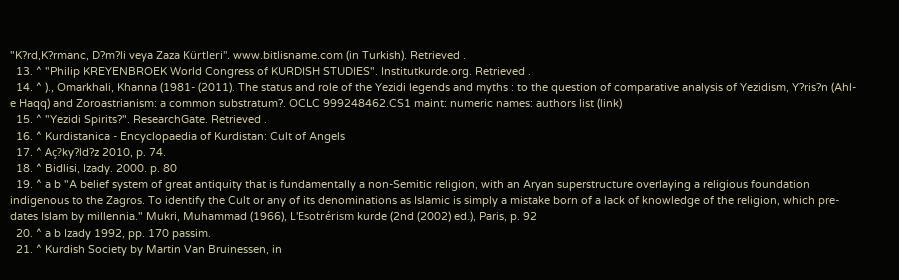"K?rd,K?rmanc, D?m?li veya Zaza Kürtleri". www.bitlisname.com (in Turkish). Retrieved .
  13. ^ "Philip KREYENBROEK World Congress of KURDISH STUDIES". Institutkurde.org. Retrieved .
  14. ^ )., Omarkhali, Khanna (1981- (2011). The status and role of the Yezidi legends and myths : to the question of comparative analysis of Yezidism, Y?ris?n (Ahl-e Haqq) and Zoroastrianism: a common substratum?. OCLC 999248462.CS1 maint: numeric names: authors list (link)
  15. ^ "Yezidi Spirits?". ResearchGate. Retrieved .
  16. ^ Kurdistanica - Encyclopaedia of Kurdistan: Cult of Angels
  17. ^ Aç?ky?ld?z 2010, p. 74.
  18. ^ Bidlisi, Izady. 2000. p. 80
  19. ^ a b "A belief system of great antiquity that is fundamentally a non-Semitic religion, with an Aryan superstructure overlaying a religious foundation indigenous to the Zagros. To identify the Cult or any of its denominations as Islamic is simply a mistake born of a lack of knowledge of the religion, which pre-dates Islam by millennia." Mukri, Muhammad (1966), L'Esotrérism kurde (2nd (2002) ed.), Paris, p. 92
  20. ^ a b Izady 1992, pp. 170 passim.
  21. ^ Kurdish Society by Martin Van Bruinessen, in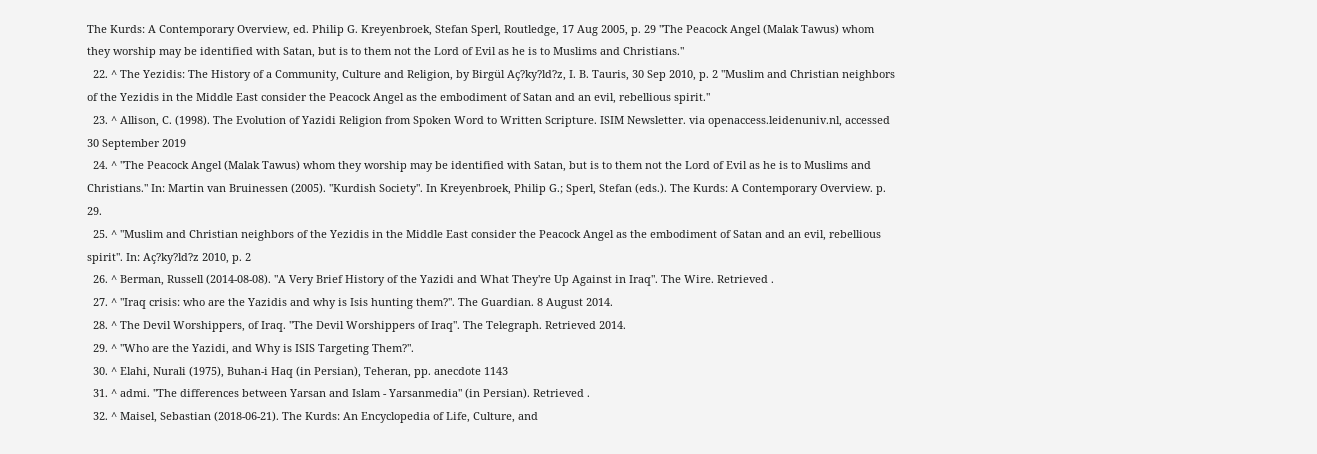The Kurds: A Contemporary Overview, ed. Philip G. Kreyenbroek, Stefan Sperl, Routledge, 17 Aug 2005, p. 29 "The Peacock Angel (Malak Tawus) whom they worship may be identified with Satan, but is to them not the Lord of Evil as he is to Muslims and Christians."
  22. ^ The Yezidis: The History of a Community, Culture and Religion, by Birgül Aç?ky?ld?z, I. B. Tauris, 30 Sep 2010, p. 2 "Muslim and Christian neighbors of the Yezidis in the Middle East consider the Peacock Angel as the embodiment of Satan and an evil, rebellious spirit."
  23. ^ Allison, C. (1998). The Evolution of Yazidi Religion from Spoken Word to Written Scripture. ISIM Newsletter. via openaccess.leidenuniv.nl, accessed 30 September 2019
  24. ^ "The Peacock Angel (Malak Tawus) whom they worship may be identified with Satan, but is to them not the Lord of Evil as he is to Muslims and Christians." In: Martin van Bruinessen (2005). "Kurdish Society". In Kreyenbroek, Philip G.; Sperl, Stefan (eds.). The Kurds: A Contemporary Overview. p. 29.
  25. ^ "Muslim and Christian neighbors of the Yezidis in the Middle East consider the Peacock Angel as the embodiment of Satan and an evil, rebellious spirit". In: Aç?ky?ld?z 2010, p. 2
  26. ^ Berman, Russell (2014-08-08). "A Very Brief History of the Yazidi and What They're Up Against in Iraq". The Wire. Retrieved .
  27. ^ "Iraq crisis: who are the Yazidis and why is Isis hunting them?". The Guardian. 8 August 2014.
  28. ^ The Devil Worshippers, of Iraq. "The Devil Worshippers of Iraq". The Telegraph. Retrieved 2014.
  29. ^ "Who are the Yazidi, and Why is ISIS Targeting Them?".
  30. ^ Elahi, Nurali (1975), Buhan-i Haq (in Persian), Teheran, pp. anecdote 1143
  31. ^ admi. "The differences between Yarsan and Islam - Yarsanmedia" (in Persian). Retrieved .
  32. ^ Maisel, Sebastian (2018-06-21). The Kurds: An Encyclopedia of Life, Culture, and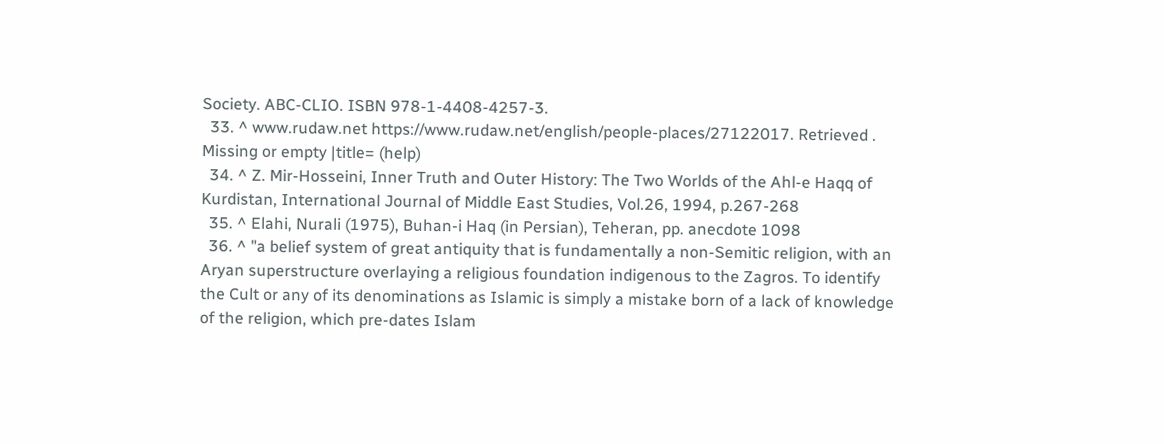Society. ABC-CLIO. ISBN 978-1-4408-4257-3.
  33. ^ www.rudaw.net https://www.rudaw.net/english/people-places/27122017. Retrieved . Missing or empty |title= (help)
  34. ^ Z. Mir-Hosseini, Inner Truth and Outer History: The Two Worlds of the Ahl-e Haqq of Kurdistan, International Journal of Middle East Studies, Vol.26, 1994, p.267-268
  35. ^ Elahi, Nurali (1975), Buhan-i Haq (in Persian), Teheran, pp. anecdote 1098
  36. ^ "a belief system of great antiquity that is fundamentally a non-Semitic religion, with an Aryan superstructure overlaying a religious foundation indigenous to the Zagros. To identify the Cult or any of its denominations as Islamic is simply a mistake born of a lack of knowledge of the religion, which pre-dates Islam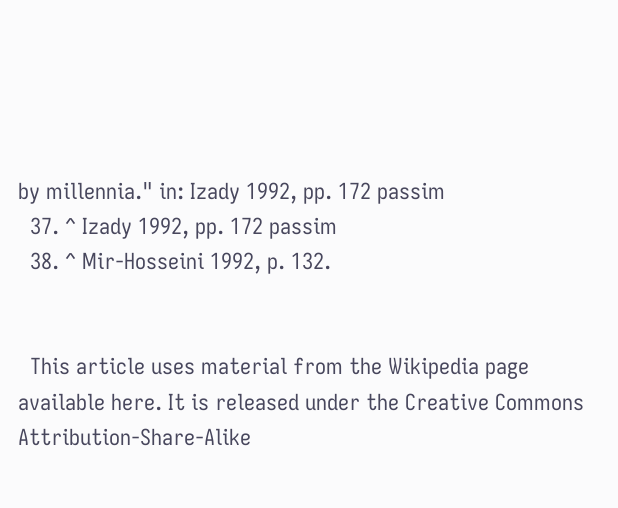by millennia." in: Izady 1992, pp. 172 passim
  37. ^ Izady 1992, pp. 172 passim
  38. ^ Mir-Hosseini 1992, p. 132.


  This article uses material from the Wikipedia page available here. It is released under the Creative Commons Attribution-Share-Alike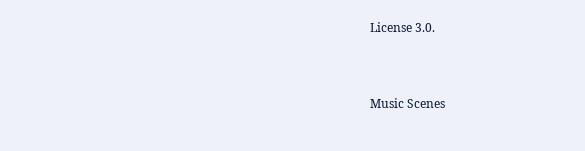License 3.0.



Music Scenes